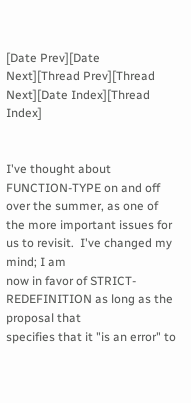[Date Prev][Date Next][Thread Prev][Thread Next][Date Index][Thread Index]


I've thought about FUNCTION-TYPE on and off over the summer, as one of
the more important issues for us to revisit.  I've changed my mind; I am
now in favor of STRICT-REDEFINITION as long as the proposal that
specifies that it "is an error" to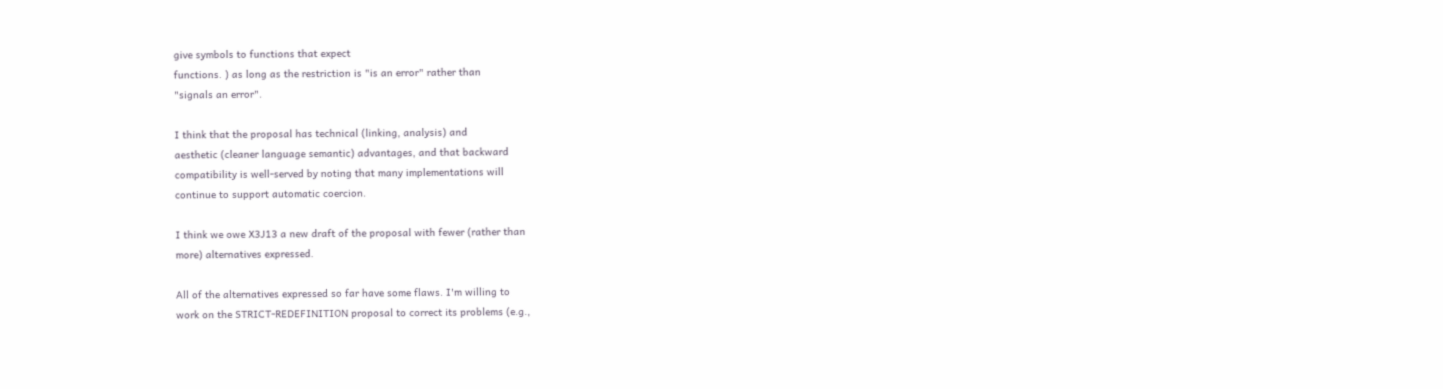give symbols to functions that expect
functions. ) as long as the restriction is "is an error" rather than
"signals an error".

I think that the proposal has technical (linking, analysis) and
aesthetic (cleaner language semantic) advantages, and that backward
compatibility is well-served by noting that many implementations will
continue to support automatic coercion.

I think we owe X3J13 a new draft of the proposal with fewer (rather than
more) alternatives expressed.

All of the alternatives expressed so far have some flaws. I'm willing to
work on the STRICT-REDEFINITION proposal to correct its problems (e.g.,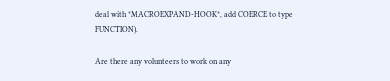deal with *MACROEXPAND-HOOK*, add COERCE to type FUNCTION).

Are there any volunteers to work on any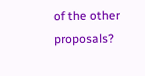of the other proposals?